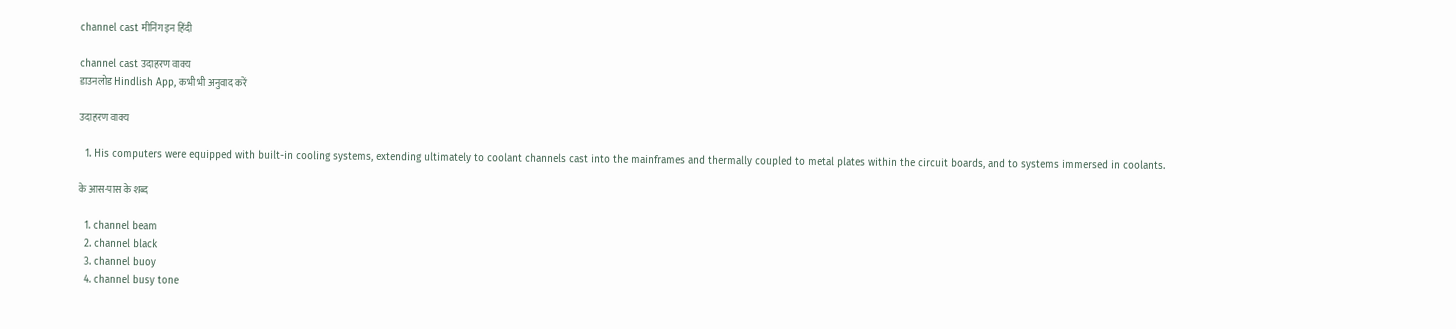channel cast मीनिंग इन हिंदी

channel cast उदाहरण वाक्य
डाउनलोड Hindlish App, कभी भी अनुवाद करें

उदाहरण वाक्य

  1. His computers were equipped with built-in cooling systems, extending ultimately to coolant channels cast into the mainframes and thermally coupled to metal plates within the circuit boards, and to systems immersed in coolants.

के आस-पास के शब्द

  1. channel beam
  2. channel black
  3. channel buoy
  4. channel busy tone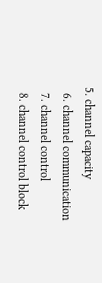5. channel capacity
  6. channel communication
  7. channel control
  8. channel control block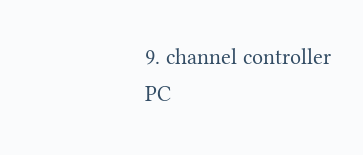9. channel controller
PC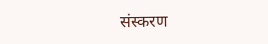संस्करण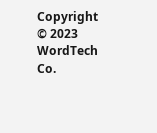Copyright © 2023 WordTech Co.